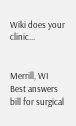Wiki does your clinic...


Merrill, WI
Best answers
bill for surgical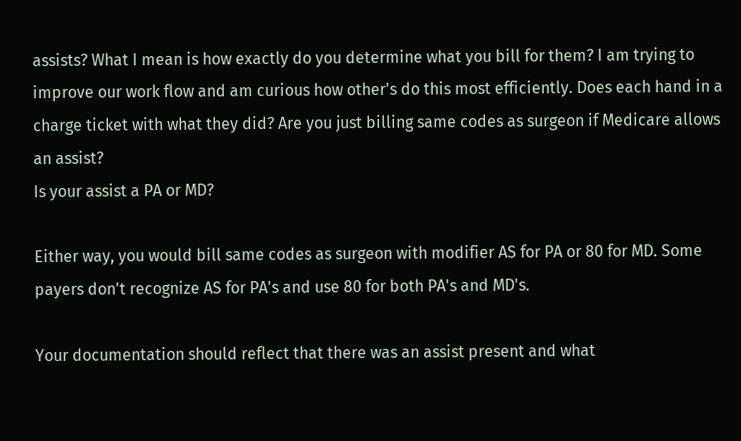assists? What I mean is how exactly do you determine what you bill for them? I am trying to improve our work flow and am curious how other's do this most efficiently. Does each hand in a charge ticket with what they did? Are you just billing same codes as surgeon if Medicare allows an assist?
Is your assist a PA or MD?

Either way, you would bill same codes as surgeon with modifier AS for PA or 80 for MD. Some payers don't recognize AS for PA's and use 80 for both PA's and MD's.

Your documentation should reflect that there was an assist present and what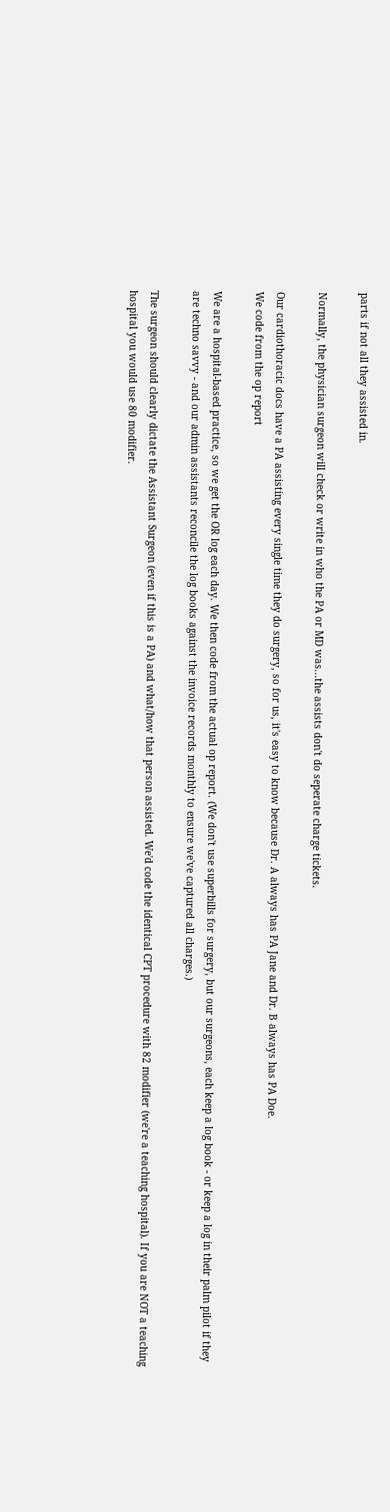parts if not all they assisted in.

Normally, the physician surgeon will check or write in who the PA or MD was...the assists don't do seperate charge tickets.

Our cardiothoracic docs have a PA assisting every single time they do surgery, so for us, it's easy to know because Dr. A always has PA Jane and Dr. B always has PA Doe.
We code from the op report

We are a hospital-based practice, so we get the OR log each day. We then code from the actual op report. (We don't use superbills for surgery, but our surgeons, each keep a log book - or keep a log in their palm pilot if they are techno savvy - and our admin assistants reconcile the log books against the invoice records monthly to ensure we've captured all charges.)

The surgeon should clearly dictate the Assistant Surgeon (even if this is a PA) and what/how that person assisted. We'd code the identical CPT procedure with 82 modifier (we're a teaching hospital). If you are NOT a teaching hospital you would use 80 modifier.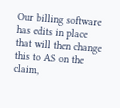Our billing software has edits in place that will then change this to AS on the claim,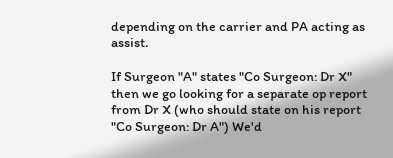depending on the carrier and PA acting as assist.

If Surgeon "A" states "Co Surgeon: Dr X" then we go looking for a separate op report from Dr X (who should state on his report "Co Surgeon: Dr A") We'd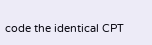code the identical CPT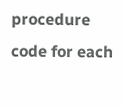procedure code for each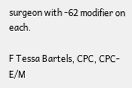surgeon with -62 modifier on each.

F Tessa Bartels, CPC, CPC-E/M